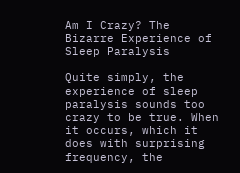Am I Crazy? The Bizarre Experience of Sleep Paralysis

Quite simply, the experience of sleep paralysis sounds too crazy to be true. When it occurs, which it does with surprising frequency, the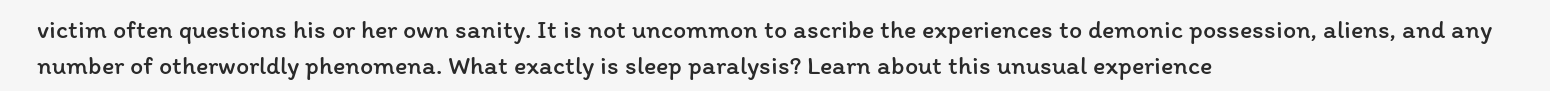victim often questions his or her own sanity. It is not uncommon to ascribe the experiences to demonic possession, aliens, and any number of otherworldly phenomena. What exactly is sleep paralysis? Learn about this unusual experience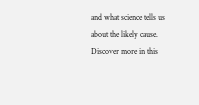and what science tells us about the likely cause. Discover more in this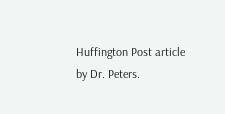Huffington Post article by Dr. Peters.